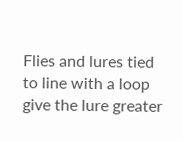Flies and lures tied to line with a loop give the lure greater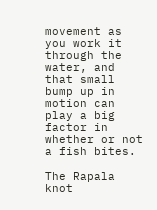movement as you work it through the water, and that small bump up in motion can play a big factor in whether or not a fish bites.

The Rapala knot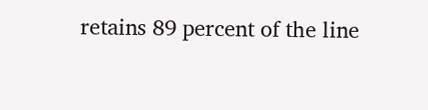retains 89 percent of the line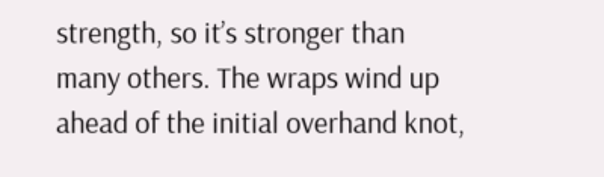strength, so it’s stronger than many others. The wraps wind up ahead of the initial overhand knot,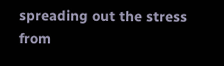spreading out the stress from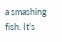a smashing fish. It’s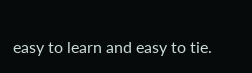easy to learn and easy to tie.